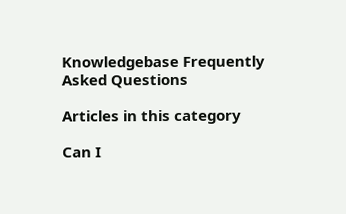Knowledgebase Frequently Asked Questions

Articles in this category

Can I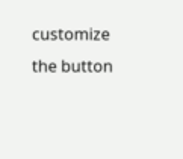customize the button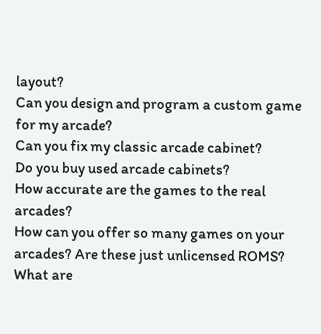layout?
Can you design and program a custom game for my arcade?
Can you fix my classic arcade cabinet?
Do you buy used arcade cabinets?
How accurate are the games to the real arcades?
How can you offer so many games on your arcades? Are these just unlicensed ROMS?
What are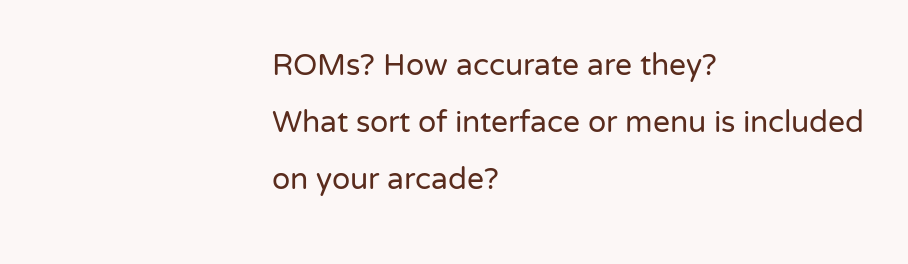ROMs? How accurate are they?
What sort of interface or menu is included on your arcade?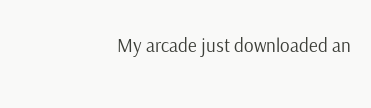My arcade just downloaded an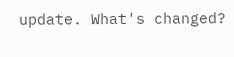update. What's changed?